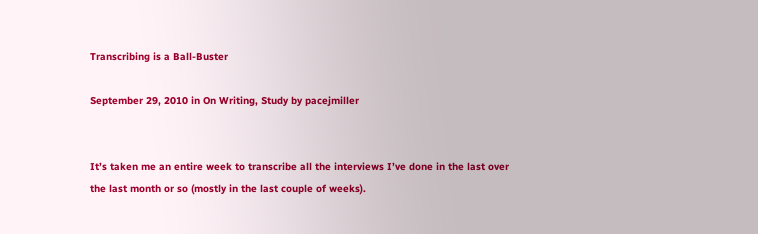Transcribing is a Ball-Buster

September 29, 2010 in On Writing, Study by pacejmiller


It’s taken me an entire week to transcribe all the interviews I’ve done in the last over the last month or so (mostly in the last couple of weeks).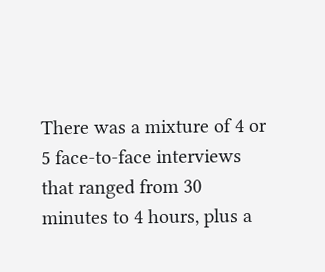There was a mixture of 4 or 5 face-to-face interviews that ranged from 30 minutes to 4 hours, plus a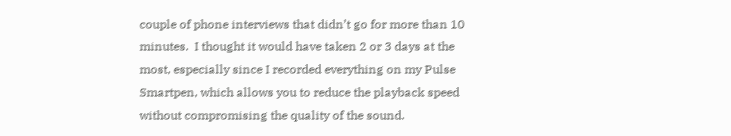couple of phone interviews that didn’t go for more than 10 minutes.  I thought it would have taken 2 or 3 days at the most, especially since I recorded everything on my Pulse Smartpen, which allows you to reduce the playback speed without compromising the quality of the sound.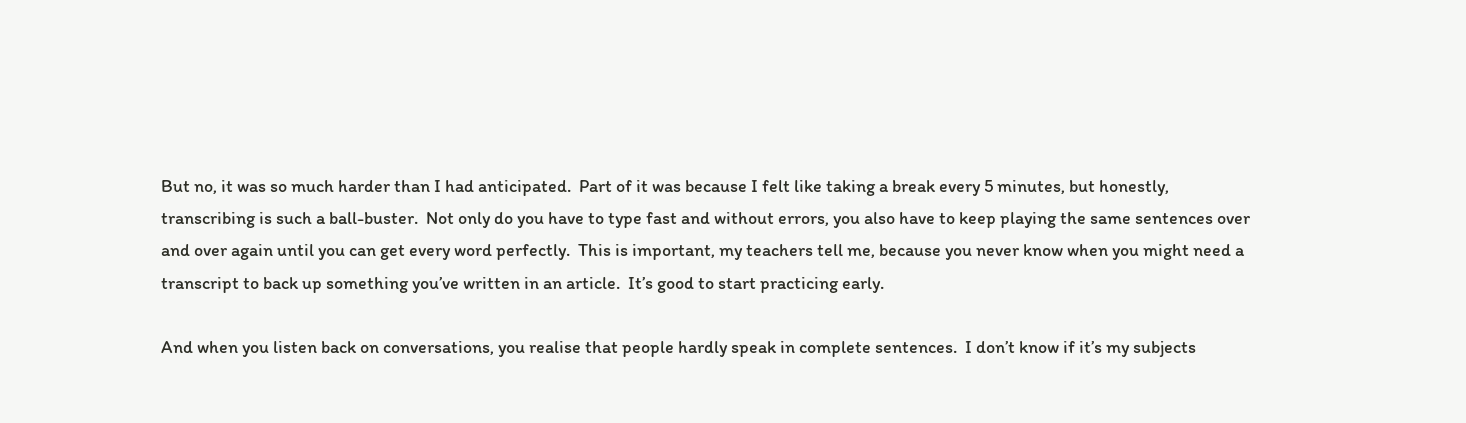But no, it was so much harder than I had anticipated.  Part of it was because I felt like taking a break every 5 minutes, but honestly, transcribing is such a ball-buster.  Not only do you have to type fast and without errors, you also have to keep playing the same sentences over and over again until you can get every word perfectly.  This is important, my teachers tell me, because you never know when you might need a transcript to back up something you’ve written in an article.  It’s good to start practicing early.

And when you listen back on conversations, you realise that people hardly speak in complete sentences.  I don’t know if it’s my subjects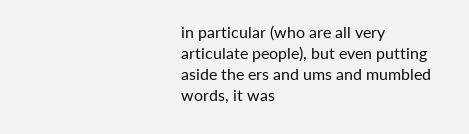in particular (who are all very articulate people), but even putting aside the ers and ums and mumbled words, it was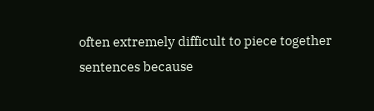often extremely difficult to piece together sentences because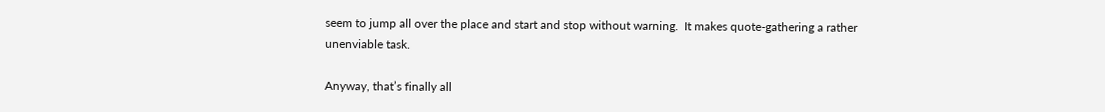seem to jump all over the place and start and stop without warning.  It makes quote-gathering a rather unenviable task.

Anyway, that’s finally all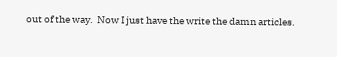out of the way.  Now I just have the write the damn articles.